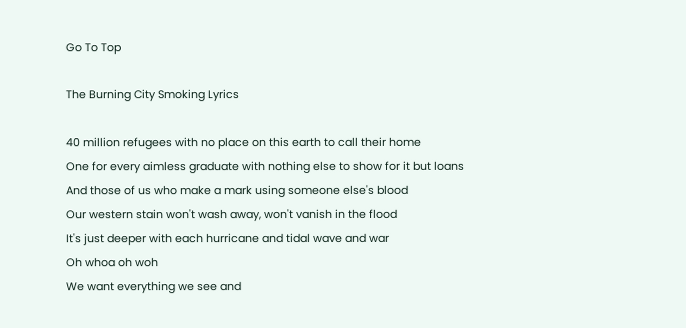Go To Top

The Burning City Smoking Lyrics

40 million refugees with no place on this earth to call their home
One for every aimless graduate with nothing else to show for it but loans
And those of us who make a mark using someone else's blood
Our western stain won't wash away, won't vanish in the flood
It's just deeper with each hurricane and tidal wave and war
Oh whoa oh woh
We want everything we see and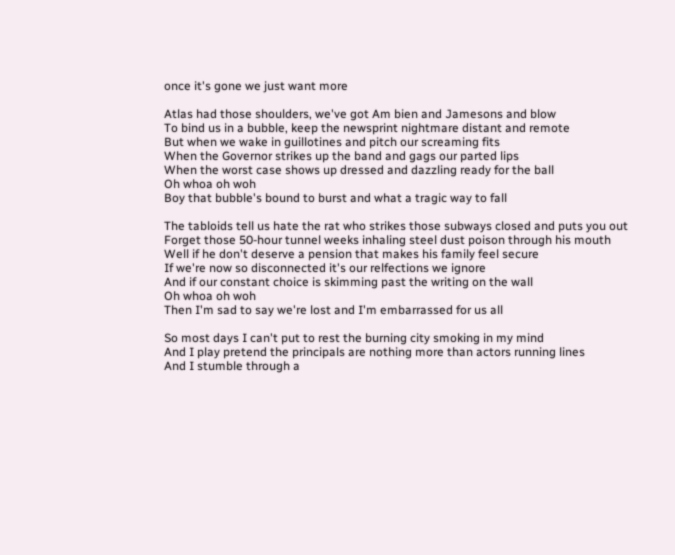once it's gone we just want more

Atlas had those shoulders, we've got Am bien and Jamesons and blow
To bind us in a bubble, keep the newsprint nightmare distant and remote
But when we wake in guillotines and pitch our screaming fits
When the Governor strikes up the band and gags our parted lips
When the worst case shows up dressed and dazzling ready for the ball
Oh whoa oh woh
Boy that bubble's bound to burst and what a tragic way to fall

The tabloids tell us hate the rat who strikes those subways closed and puts you out
Forget those 50-hour tunnel weeks inhaling steel dust poison through his mouth
Well if he don't deserve a pension that makes his family feel secure
If we're now so disconnected it's our relfections we ignore
And if our constant choice is skimming past the writing on the wall
Oh whoa oh woh
Then I'm sad to say we're lost and I'm embarrassed for us all

So most days I can't put to rest the burning city smoking in my mind
And I play pretend the principals are nothing more than actors running lines
And I stumble through a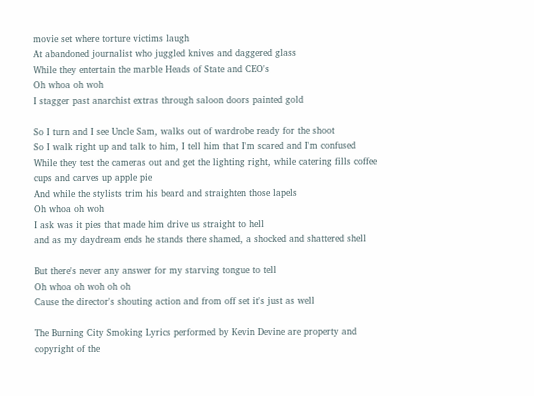movie set where torture victims laugh
At abandoned journalist who juggled knives and daggered glass
While they entertain the marble Heads of State and CEO's
Oh whoa oh woh
I stagger past anarchist extras through saloon doors painted gold

So I turn and I see Uncle Sam, walks out of wardrobe ready for the shoot
So I walk right up and talk to him, I tell him that I'm scared and I'm confused
While they test the cameras out and get the lighting right, while catering fills coffee cups and carves up apple pie
And while the stylists trim his beard and straighten those lapels
Oh whoa oh woh
I ask was it pies that made him drive us straight to hell
and as my daydream ends he stands there shamed, a shocked and shattered shell

But there's never any answer for my starving tongue to tell
Oh whoa oh woh oh oh
Cause the director's shouting action and from off set it's just as well

The Burning City Smoking Lyrics performed by Kevin Devine are property and copyright of the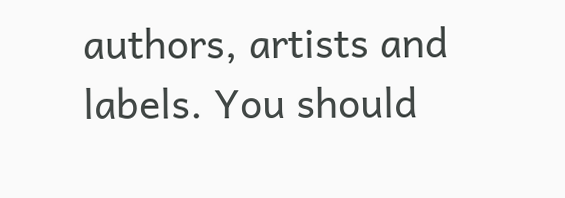authors, artists and labels. You should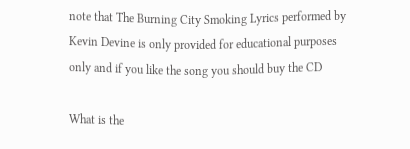note that The Burning City Smoking Lyrics performed by Kevin Devine is only provided for educational purposes only and if you like the song you should buy the CD

What is the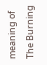meaning of The Burning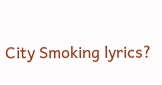City Smoking lyrics?